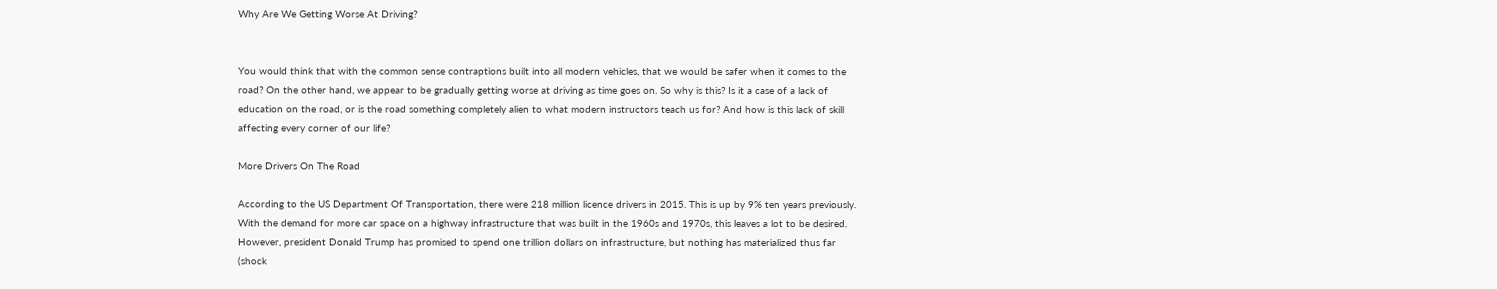Why Are We Getting Worse At Driving?


You would think that with the common sense contraptions built into all modern vehicles, that we would be safer when it comes to the road? On the other hand, we appear to be gradually getting worse at driving as time goes on. So why is this? Is it a case of a lack of education on the road, or is the road something completely alien to what modern instructors teach us for? And how is this lack of skill affecting every corner of our life?

More Drivers On The Road

According to the US Department Of Transportation, there were 218 million licence drivers in 2015. This is up by 9% ten years previously. With the demand for more car space on a highway infrastructure that was built in the 1960s and 1970s, this leaves a lot to be desired. However, president Donald Trump has promised to spend one trillion dollars on infrastructure, but nothing has materialized thus far (shock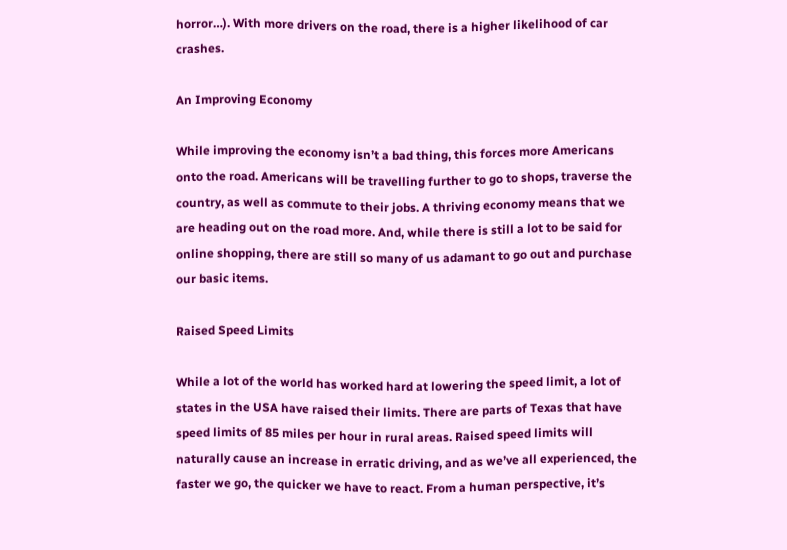horror…). With more drivers on the road, there is a higher likelihood of car crashes.

An Improving Economy

While improving the economy isn’t a bad thing, this forces more Americans onto the road. Americans will be travelling further to go to shops, traverse the country, as well as commute to their jobs. A thriving economy means that we are heading out on the road more. And, while there is still a lot to be said for online shopping, there are still so many of us adamant to go out and purchase our basic items.

Raised Speed Limits

While a lot of the world has worked hard at lowering the speed limit, a lot of states in the USA have raised their limits. There are parts of Texas that have speed limits of 85 miles per hour in rural areas. Raised speed limits will naturally cause an increase in erratic driving, and as we’ve all experienced, the faster we go, the quicker we have to react. From a human perspective, it’s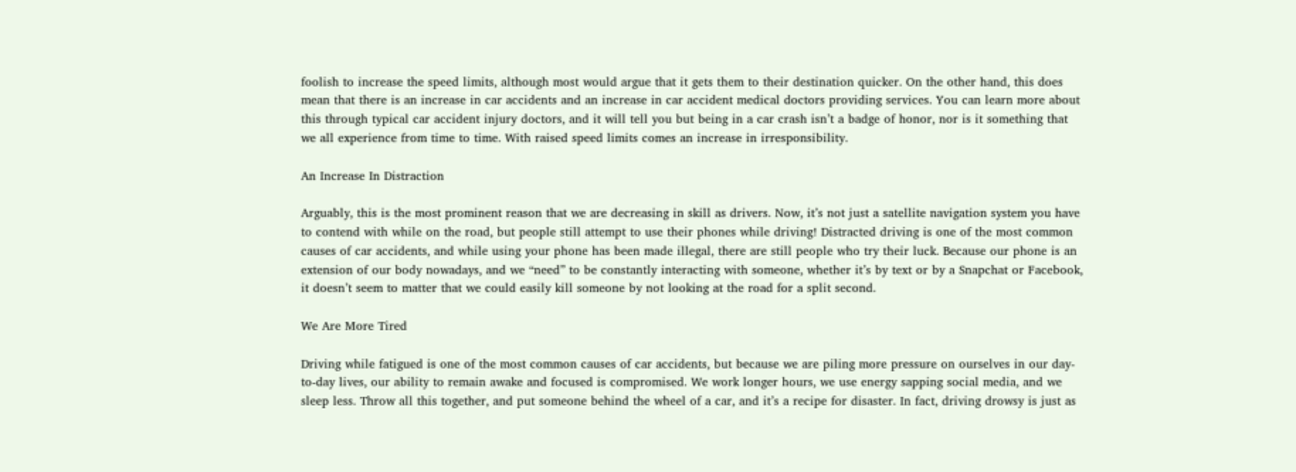foolish to increase the speed limits, although most would argue that it gets them to their destination quicker. On the other hand, this does mean that there is an increase in car accidents and an increase in car accident medical doctors providing services. You can learn more about this through typical car accident injury doctors, and it will tell you but being in a car crash isn’t a badge of honor, nor is it something that we all experience from time to time. With raised speed limits comes an increase in irresponsibility.

An Increase In Distraction

Arguably, this is the most prominent reason that we are decreasing in skill as drivers. Now, it’s not just a satellite navigation system you have to contend with while on the road, but people still attempt to use their phones while driving! Distracted driving is one of the most common causes of car accidents, and while using your phone has been made illegal, there are still people who try their luck. Because our phone is an extension of our body nowadays, and we “need” to be constantly interacting with someone, whether it’s by text or by a Snapchat or Facebook, it doesn’t seem to matter that we could easily kill someone by not looking at the road for a split second.

We Are More Tired

Driving while fatigued is one of the most common causes of car accidents, but because we are piling more pressure on ourselves in our day-to-day lives, our ability to remain awake and focused is compromised. We work longer hours, we use energy sapping social media, and we sleep less. Throw all this together, and put someone behind the wheel of a car, and it’s a recipe for disaster. In fact, driving drowsy is just as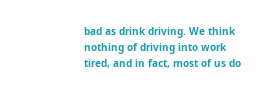bad as drink driving. We think nothing of driving into work tired, and in fact, most of us do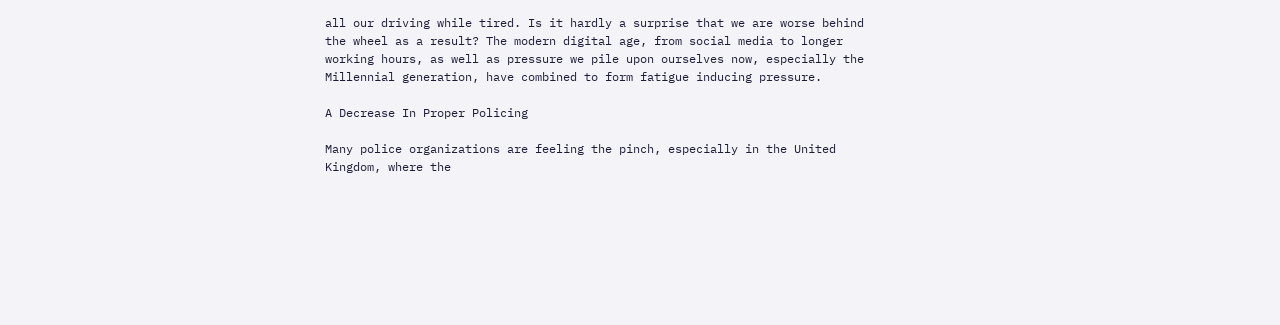all our driving while tired. Is it hardly a surprise that we are worse behind the wheel as a result? The modern digital age, from social media to longer working hours, as well as pressure we pile upon ourselves now, especially the Millennial generation, have combined to form fatigue inducing pressure.

A Decrease In Proper Policing

Many police organizations are feeling the pinch, especially in the United Kingdom, where the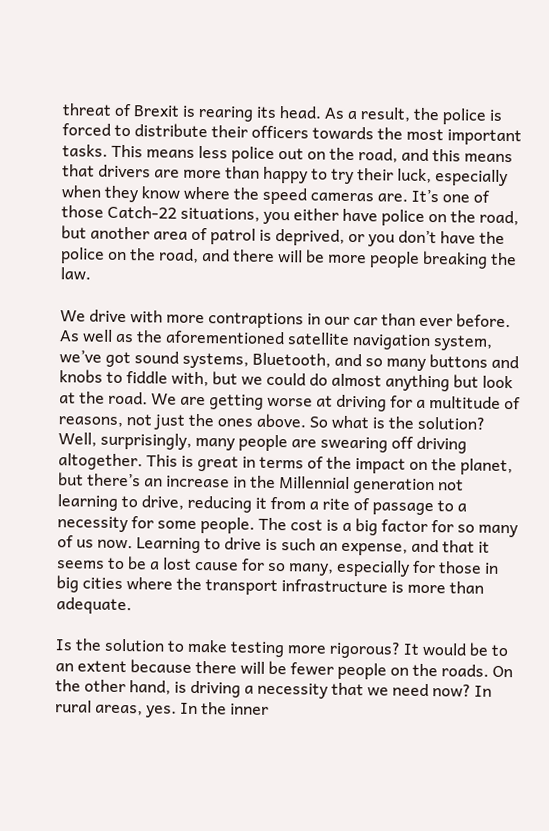threat of Brexit is rearing its head. As a result, the police is forced to distribute their officers towards the most important tasks. This means less police out on the road, and this means that drivers are more than happy to try their luck, especially when they know where the speed cameras are. It’s one of those Catch-22 situations, you either have police on the road, but another area of patrol is deprived, or you don’t have the police on the road, and there will be more people breaking the law.

We drive with more contraptions in our car than ever before. As well as the aforementioned satellite navigation system, we’ve got sound systems, Bluetooth, and so many buttons and knobs to fiddle with, but we could do almost anything but look at the road. We are getting worse at driving for a multitude of reasons, not just the ones above. So what is the solution? Well, surprisingly, many people are swearing off driving altogether. This is great in terms of the impact on the planet, but there’s an increase in the Millennial generation not learning to drive, reducing it from a rite of passage to a necessity for some people. The cost is a big factor for so many of us now. Learning to drive is such an expense, and that it seems to be a lost cause for so many, especially for those in big cities where the transport infrastructure is more than adequate.

Is the solution to make testing more rigorous? It would be to an extent because there will be fewer people on the roads. On the other hand, is driving a necessity that we need now? In rural areas, yes. In the inner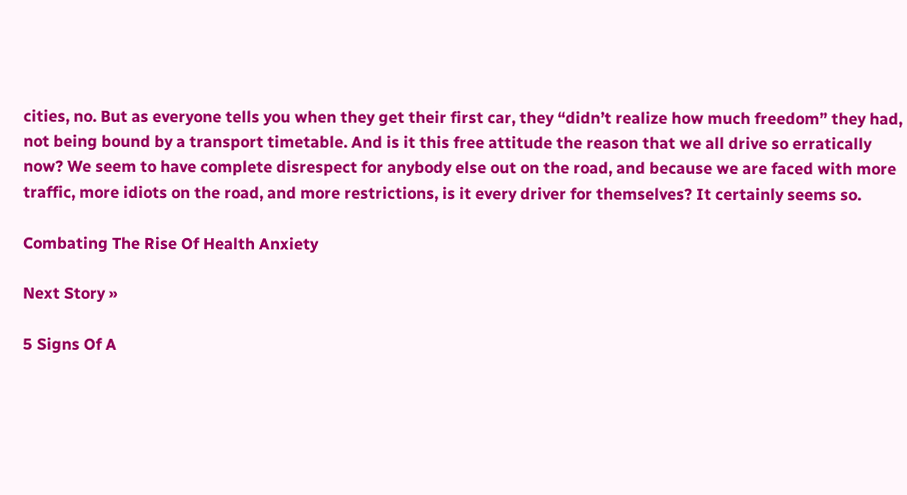cities, no. But as everyone tells you when they get their first car, they “didn’t realize how much freedom” they had, not being bound by a transport timetable. And is it this free attitude the reason that we all drive so erratically now? We seem to have complete disrespect for anybody else out on the road, and because we are faced with more traffic, more idiots on the road, and more restrictions, is it every driver for themselves? It certainly seems so.

Combating The Rise Of Health Anxiety

Next Story »

5 Signs Of A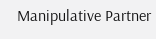Manipulative Partner